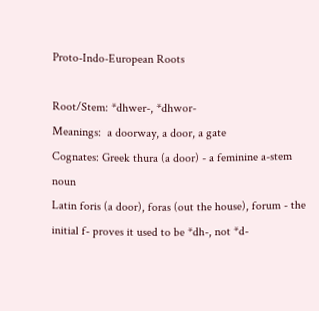Proto-Indo-European Roots

Root/Stem: *dhwer-, *dhwor-
Meanings:  a doorway, a door, a gate
Cognates: Greek thura (a door) - a feminine a-stem noun
Latin foris (a door), foras (out the house), forum - the initial f- proves it used to be *dh-, not *d-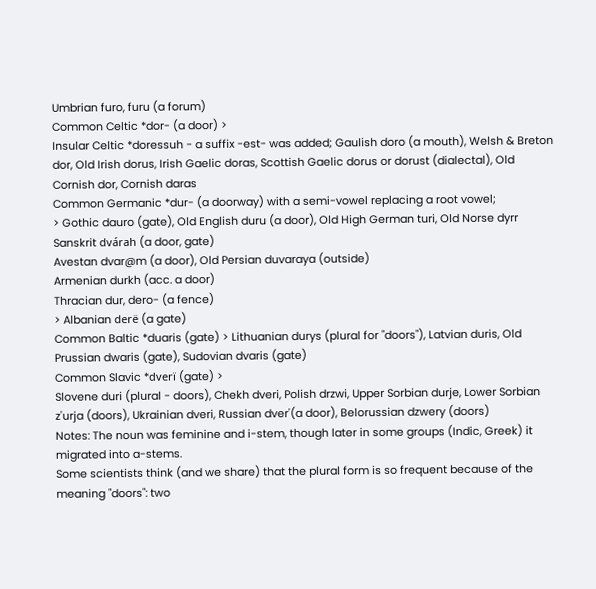Umbrian furo, furu (a forum)
Common Celtic *dor- (a door) >
Insular Celtic *doressuh - a suffix -est- was added; Gaulish doro (a mouth), Welsh & Breton dor, Old Irish dorus, Irish Gaelic doras, Scottish Gaelic dorus or dorust (dialectal), Old Cornish dor, Cornish daras
Common Germanic *dur- (a doorway) with a semi-vowel replacing a root vowel;
> Gothic dauro (gate), Old English duru (a door), Old High German turi, Old Norse dyrr
Sanskrit dvárah (a door, gate)
Avestan dvar@m (a door), Old Persian duvaraya (outside)
Armenian durkh (acc. a door)
Thracian dur, dero- (a fence)
> Albanian derë (a gate)
Common Baltic *duaris (gate) > Lithuanian durys (plural for "doors"), Latvian duris, Old Prussian dwaris (gate), Sudovian dvaris (gate)
Common Slavic *dverï (gate) >
Slovene duri (plural - doors), Chekh dveri, Polish drzwi, Upper Sorbian durje, Lower Sorbian z'urja (doors), Ukrainian dveri, Russian dver'(a door), Belorussian dzwery (doors)
Notes: The noun was feminine and i-stem, though later in some groups (Indic, Greek) it migrated into a-stems.
Some scientists think (and we share) that the plural form is so frequent because of the meaning "doors": two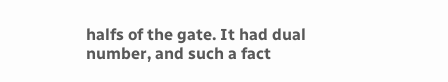halfs of the gate. It had dual number, and such a fact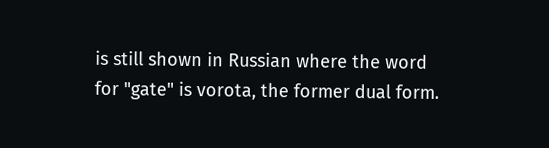is still shown in Russian where the word for "gate" is vorota, the former dual form.